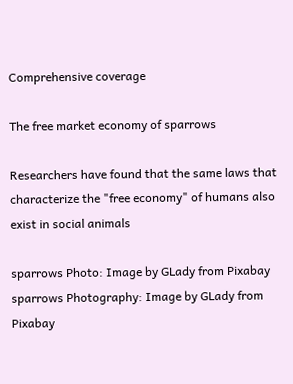Comprehensive coverage

The free market economy of sparrows

Researchers have found that the same laws that characterize the "free economy" of humans also exist in social animals

sparrows Photo: Image by GLady from Pixabay
sparrows Photography: Image by GLady from Pixabay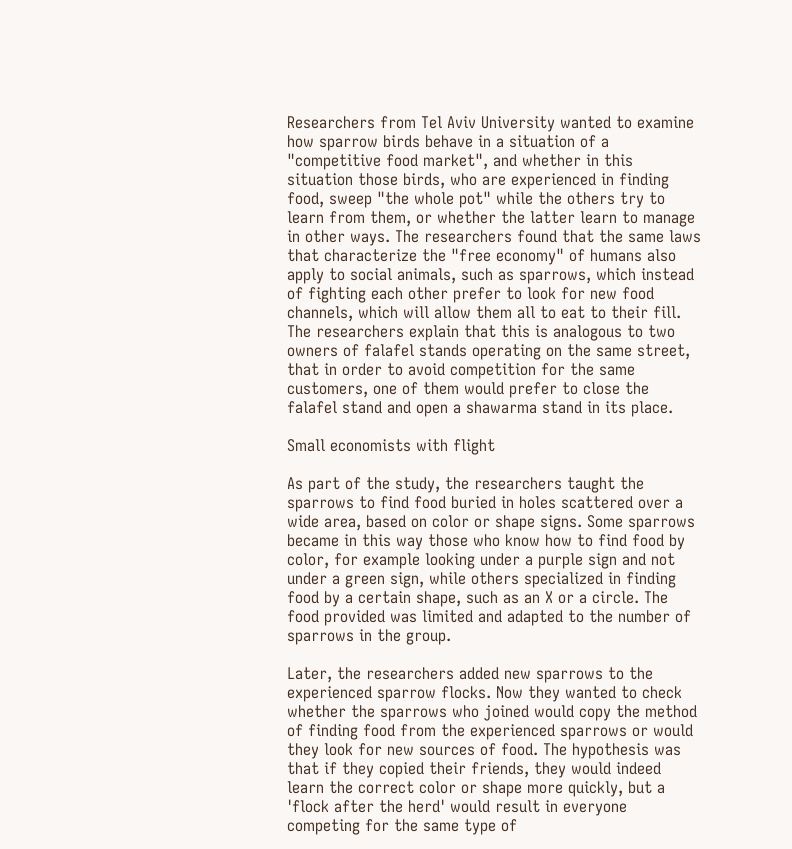Researchers from Tel Aviv University wanted to examine how sparrow birds behave in a situation of a "competitive food market", and whether in this situation those birds, who are experienced in finding food, sweep "the whole pot" while the others try to learn from them, or whether the latter learn to manage in other ways. The researchers found that the same laws that characterize the "free economy" of humans also apply to social animals, such as sparrows, which instead of fighting each other prefer to look for new food channels, which will allow them all to eat to their fill. The researchers explain that this is analogous to two owners of falafel stands operating on the same street, that in order to avoid competition for the same customers, one of them would prefer to close the falafel stand and open a shawarma stand in its place.

Small economists with flight

As part of the study, the researchers taught the sparrows to find food buried in holes scattered over a wide area, based on color or shape signs. Some sparrows became in this way those who know how to find food by color, for example looking under a purple sign and not under a green sign, while others specialized in finding food by a certain shape, such as an X or a circle. The food provided was limited and adapted to the number of sparrows in the group.

Later, the researchers added new sparrows to the experienced sparrow flocks. Now they wanted to check whether the sparrows who joined would copy the method of finding food from the experienced sparrows or would they look for new sources of food. The hypothesis was that if they copied their friends, they would indeed learn the correct color or shape more quickly, but a 'flock after the herd' would result in everyone competing for the same type of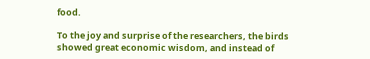food.

To the joy and surprise of the researchers, the birds showed great economic wisdom, and instead of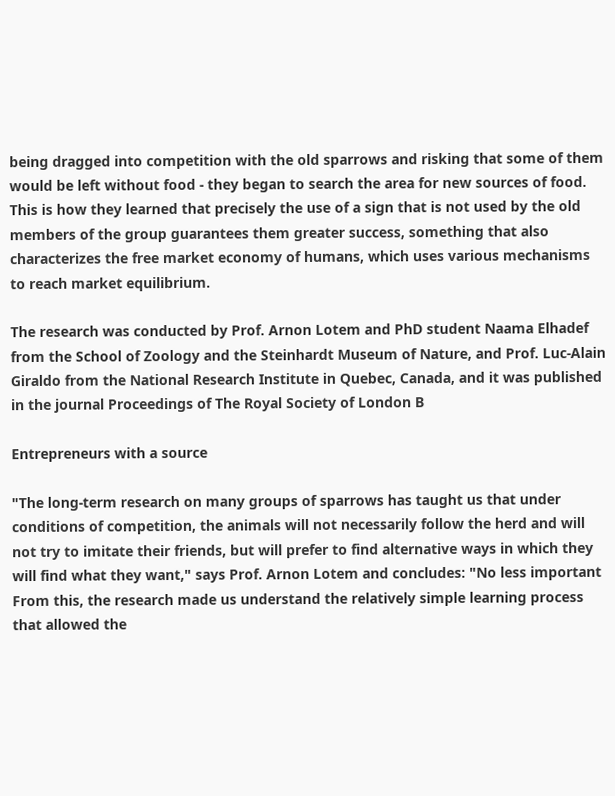being dragged into competition with the old sparrows and risking that some of them would be left without food - they began to search the area for new sources of food. This is how they learned that precisely the use of a sign that is not used by the old members of the group guarantees them greater success, something that also characterizes the free market economy of humans, which uses various mechanisms to reach market equilibrium.

The research was conducted by Prof. Arnon Lotem and PhD student Naama Elhadef from the School of Zoology and the Steinhardt Museum of Nature, and Prof. Luc-Alain Giraldo from the National Research Institute in Quebec, Canada, and it was published in the journal Proceedings of The Royal Society of London B

Entrepreneurs with a source

"The long-term research on many groups of sparrows has taught us that under conditions of competition, the animals will not necessarily follow the herd and will not try to imitate their friends, but will prefer to find alternative ways in which they will find what they want," says Prof. Arnon Lotem and concludes: "No less important From this, the research made us understand the relatively simple learning process that allowed the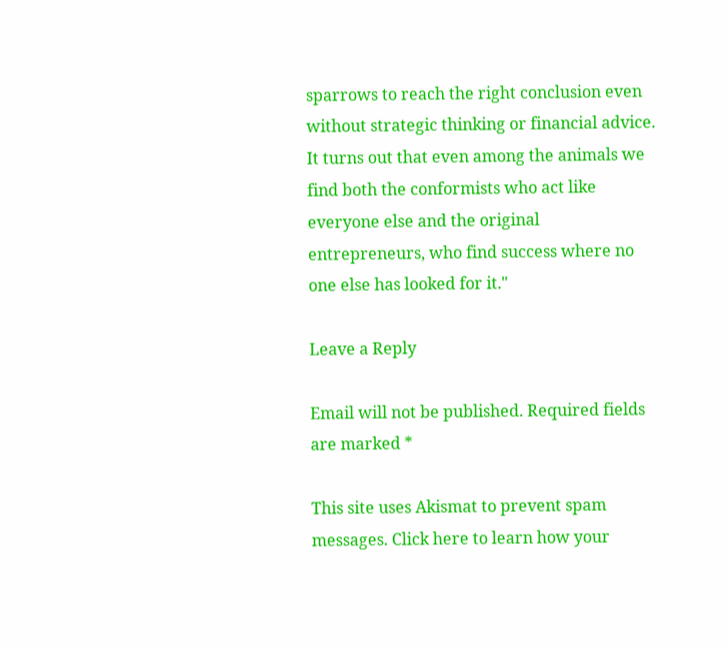sparrows to reach the right conclusion even without strategic thinking or financial advice. It turns out that even among the animals we find both the conformists who act like everyone else and the original entrepreneurs, who find success where no one else has looked for it."

Leave a Reply

Email will not be published. Required fields are marked *

This site uses Akismat to prevent spam messages. Click here to learn how your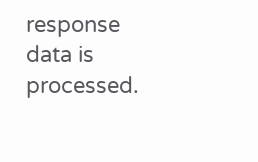response data is processed.